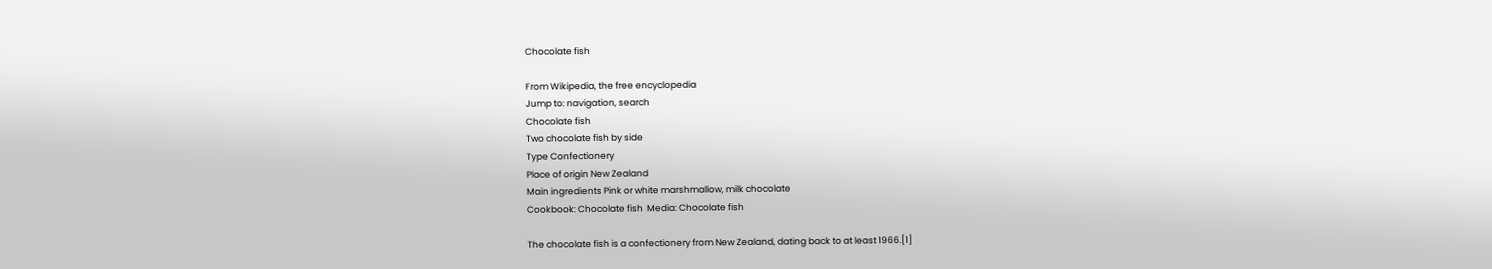Chocolate fish

From Wikipedia, the free encyclopedia
Jump to: navigation, search
Chocolate fish
Two chocolate fish by side
Type Confectionery
Place of origin New Zealand
Main ingredients Pink or white marshmallow, milk chocolate
Cookbook: Chocolate fish  Media: Chocolate fish

The chocolate fish is a confectionery from New Zealand, dating back to at least 1966.[1]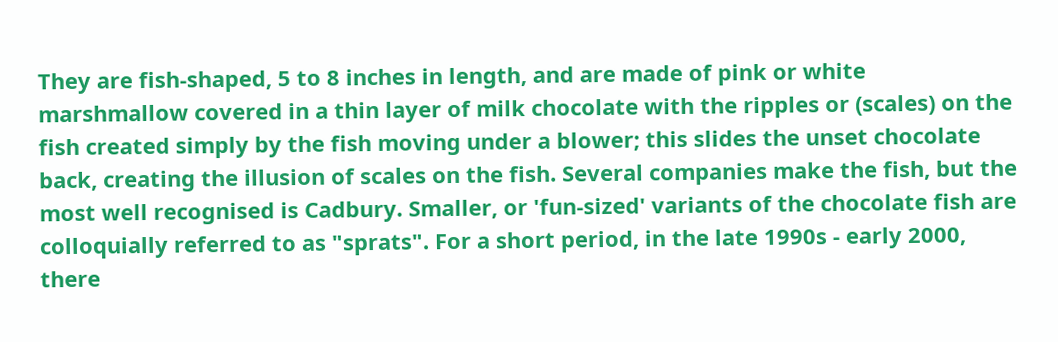They are fish-shaped, 5 to 8 inches in length, and are made of pink or white marshmallow covered in a thin layer of milk chocolate with the ripples or (scales) on the fish created simply by the fish moving under a blower; this slides the unset chocolate back, creating the illusion of scales on the fish. Several companies make the fish, but the most well recognised is Cadbury. Smaller, or 'fun-sized' variants of the chocolate fish are colloquially referred to as "sprats". For a short period, in the late 1990s - early 2000, there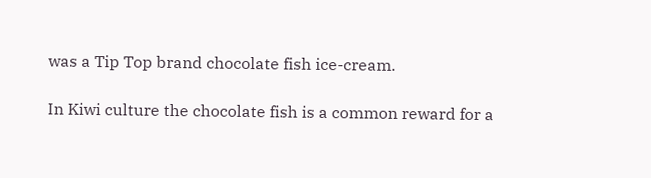was a Tip Top brand chocolate fish ice-cream.

In Kiwi culture the chocolate fish is a common reward for a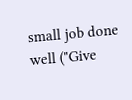small job done well ("Give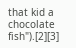that kid a chocolate fish").[2][3]